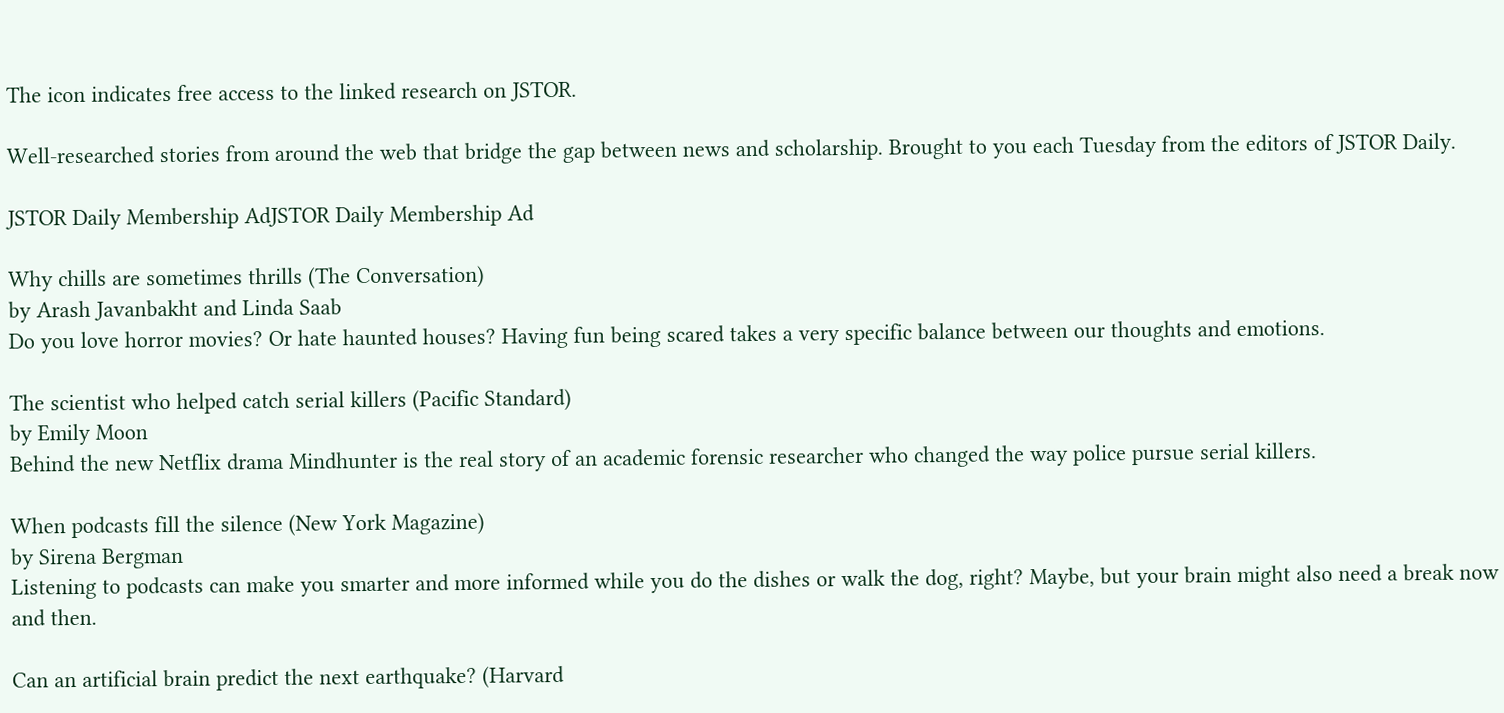The icon indicates free access to the linked research on JSTOR.

Well-researched stories from around the web that bridge the gap between news and scholarship. Brought to you each Tuesday from the editors of JSTOR Daily.

JSTOR Daily Membership AdJSTOR Daily Membership Ad

Why chills are sometimes thrills (The Conversation)
by Arash Javanbakht and Linda Saab
Do you love horror movies? Or hate haunted houses? Having fun being scared takes a very specific balance between our thoughts and emotions.

The scientist who helped catch serial killers (Pacific Standard)
by Emily Moon
Behind the new Netflix drama Mindhunter is the real story of an academic forensic researcher who changed the way police pursue serial killers.

When podcasts fill the silence (New York Magazine)
by Sirena Bergman
Listening to podcasts can make you smarter and more informed while you do the dishes or walk the dog, right? Maybe, but your brain might also need a break now and then.

Can an artificial brain predict the next earthquake? (Harvard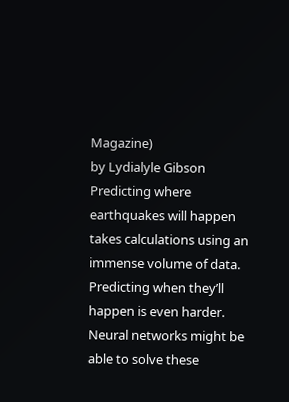Magazine)
by Lydialyle Gibson
Predicting where earthquakes will happen takes calculations using an immense volume of data. Predicting when they’ll happen is even harder. Neural networks might be able to solve these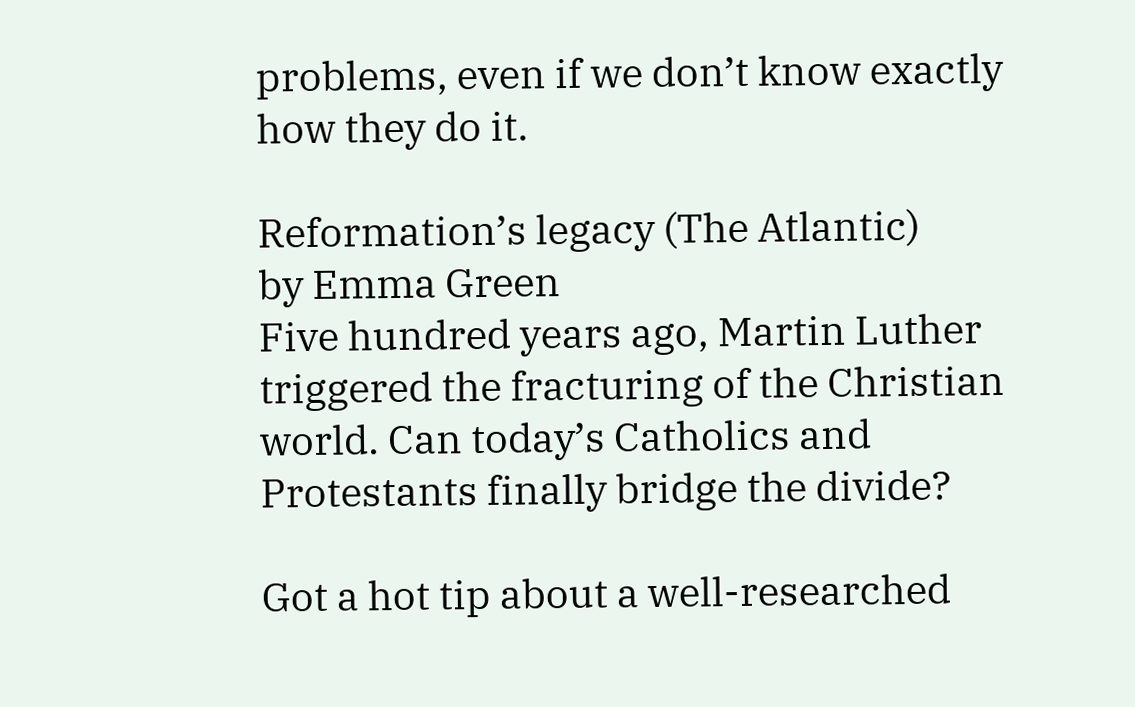problems, even if we don’t know exactly how they do it.

Reformation’s legacy (The Atlantic)
by Emma Green
Five hundred years ago, Martin Luther triggered the fracturing of the Christian world. Can today’s Catholics and Protestants finally bridge the divide?

Got a hot tip about a well-researched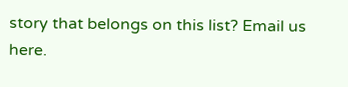story that belongs on this list? Email us here.